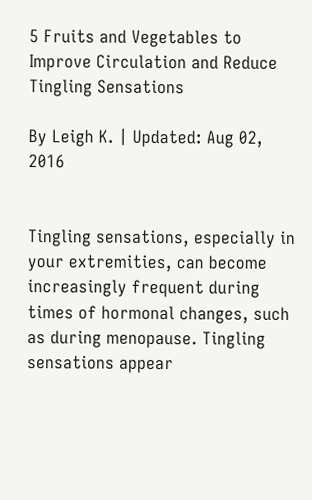5 Fruits and Vegetables to Improve Circulation and Reduce Tingling Sensations

By Leigh K. | Updated: Aug 02, 2016


Tingling sensations, especially in your extremities, can become increasingly frequent during times of hormonal changes, such as during menopause. Tingling sensations appear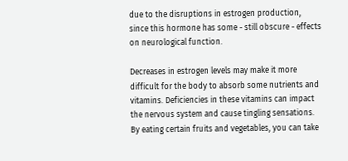due to the disruptions in estrogen production, since this hormone has some - still obscure - effects on neurological function.

Decreases in estrogen levels may make it more difficult for the body to absorb some nutrients and vitamins. Deficiencies in these vitamins can impact the nervous system and cause tingling sensations. By eating certain fruits and vegetables, you can take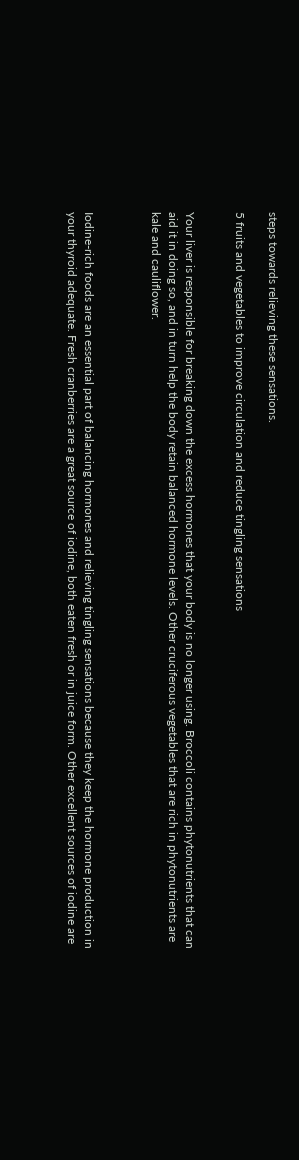steps towards relieving these sensations.

5 fruits and vegetables to improve circulation and reduce tingling sensations


Your liver is responsible for breaking down the excess hormones that your body is no longer using. Broccoli contains phytonutrients that can aid it in doing so, and in turn help the body retain balanced hormone levels. Other cruciferous vegetables that are rich in phytonutrients are kale and cauliflower.



Iodine-rich foods are an essential part of balancing hormones and relieving tingling sensations because they keep the hormone production in your thyroid adequate. Fresh cranberries are a great source of iodine, both eaten fresh or in juice form. Other excellent sources of iodine are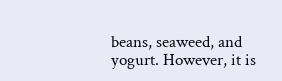beans, seaweed, and yogurt. However, it is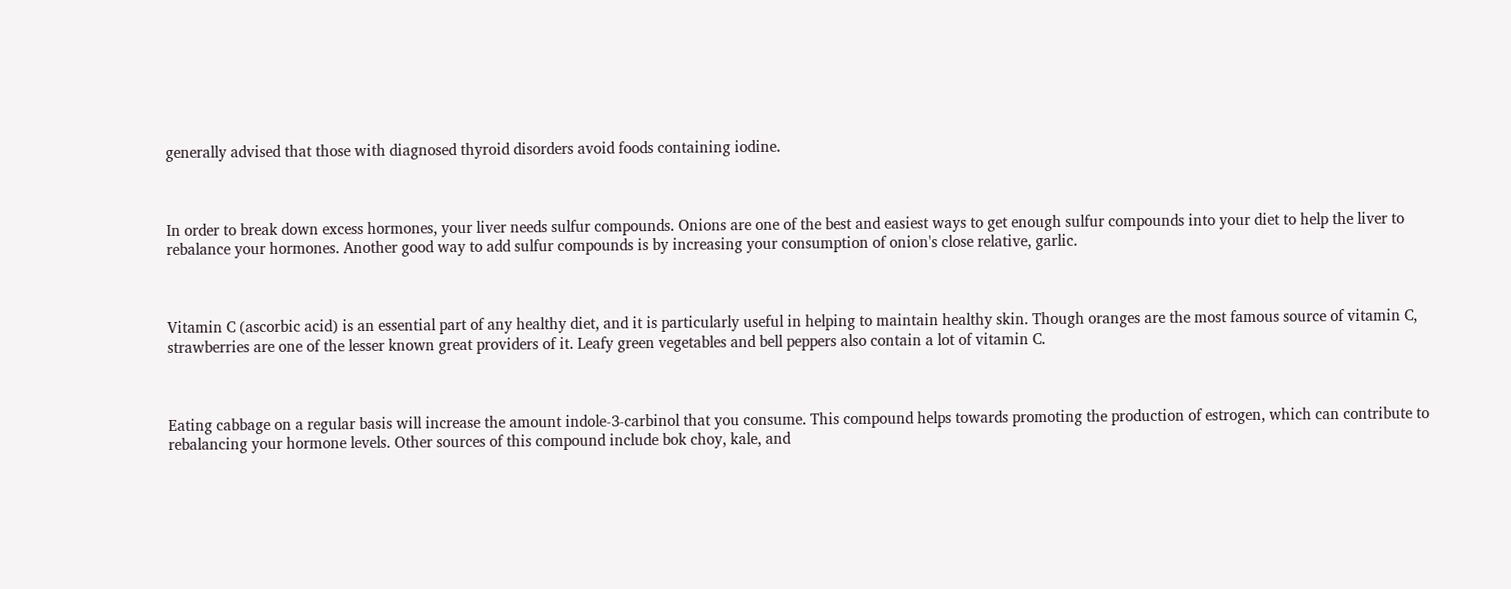generally advised that those with diagnosed thyroid disorders avoid foods containing iodine.



In order to break down excess hormones, your liver needs sulfur compounds. Onions are one of the best and easiest ways to get enough sulfur compounds into your diet to help the liver to rebalance your hormones. Another good way to add sulfur compounds is by increasing your consumption of onion's close relative, garlic.



Vitamin C (ascorbic acid) is an essential part of any healthy diet, and it is particularly useful in helping to maintain healthy skin. Though oranges are the most famous source of vitamin C, strawberries are one of the lesser known great providers of it. Leafy green vegetables and bell peppers also contain a lot of vitamin C.



Eating cabbage on a regular basis will increase the amount indole-3-carbinol that you consume. This compound helps towards promoting the production of estrogen, which can contribute to rebalancing your hormone levels. Other sources of this compound include bok choy, kale, and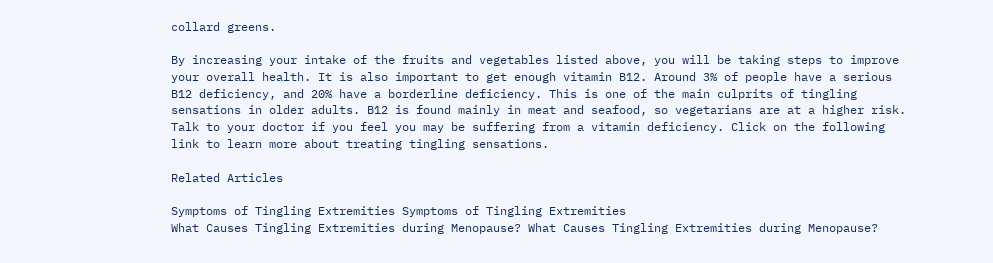collard greens.

By increasing your intake of the fruits and vegetables listed above, you will be taking steps to improve your overall health. It is also important to get enough vitamin B12. Around 3% of people have a serious B12 deficiency, and 20% have a borderline deficiency. This is one of the main culprits of tingling sensations in older adults. B12 is found mainly in meat and seafood, so vegetarians are at a higher risk. Talk to your doctor if you feel you may be suffering from a vitamin deficiency. Click on the following link to learn more about treating tingling sensations.

Related Articles

Symptoms of Tingling Extremities Symptoms of Tingling Extremities
What Causes Tingling Extremities during Menopause? What Causes Tingling Extremities during Menopause?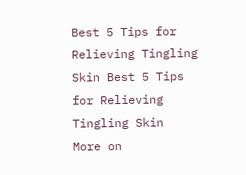Best 5 Tips for Relieving Tingling Skin Best 5 Tips for Relieving Tingling Skin
More on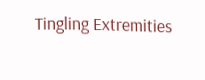Tingling Extremities